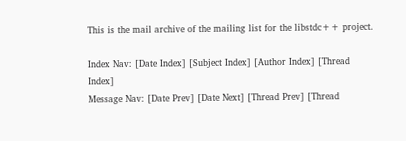This is the mail archive of the mailing list for the libstdc++ project.

Index Nav: [Date Index] [Subject Index] [Author Index] [Thread Index]
Message Nav: [Date Prev] [Date Next] [Thread Prev] [Thread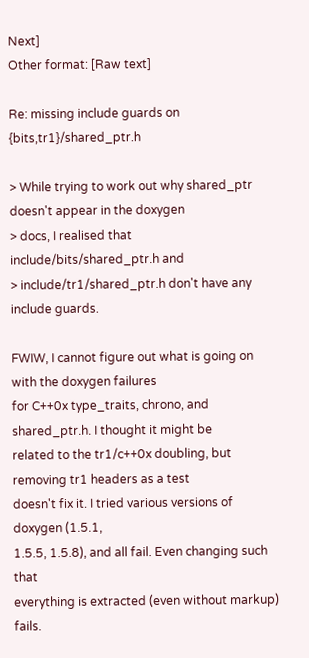Next]
Other format: [Raw text]

Re: missing include guards on {bits,tr1}/shared_ptr.h

> While trying to work out why shared_ptr doesn't appear in the doxygen
> docs, I realised that include/bits/shared_ptr.h and
> include/tr1/shared_ptr.h don't have any include guards.

FWIW, I cannot figure out what is going on with the doxygen failures
for C++0x type_traits, chrono, and shared_ptr.h. I thought it might be
related to the tr1/c++0x doubling, but removing tr1 headers as a test
doesn't fix it. I tried various versions of doxygen (1.5.1,
1.5.5, 1.5.8), and all fail. Even changing such that
everything is extracted (even without markup) fails.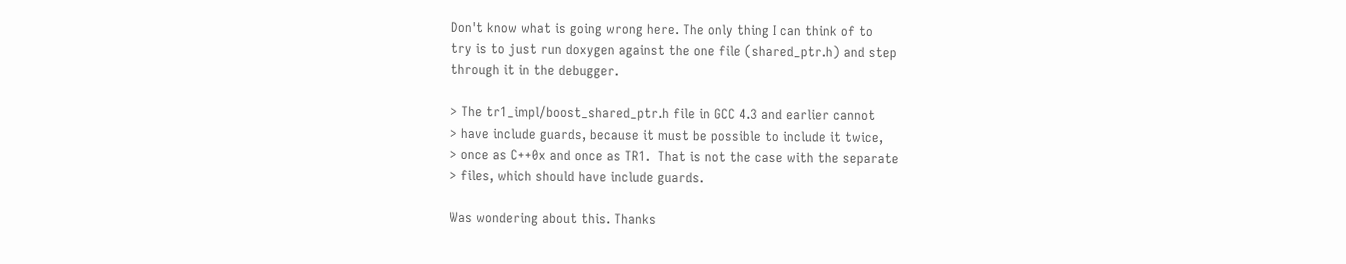Don't know what is going wrong here. The only thing I can think of to
try is to just run doxygen against the one file (shared_ptr.h) and step
through it in the debugger.

> The tr1_impl/boost_shared_ptr.h file in GCC 4.3 and earlier cannot
> have include guards, because it must be possible to include it twice,
> once as C++0x and once as TR1.  That is not the case with the separate
> files, which should have include guards.

Was wondering about this. Thanks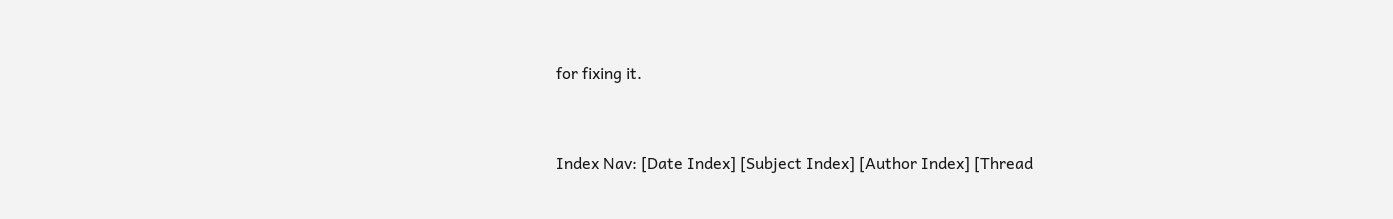for fixing it.


Index Nav: [Date Index] [Subject Index] [Author Index] [Thread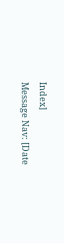Index]
Message Nav: [Date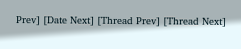Prev] [Date Next] [Thread Prev] [Thread Next]